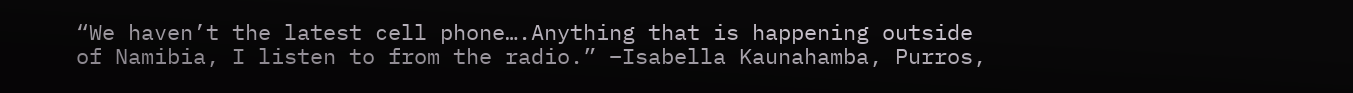“We haven’t the latest cell phone….Anything that is happening outside of Namibia, I listen to from the radio.” –Isabella Kaunahamba, Purros,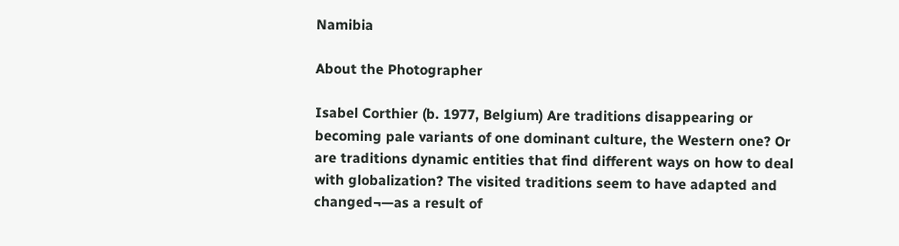Namibia

About the Photographer

Isabel Corthier (b. 1977, Belgium) Are traditions disappearing or becoming pale variants of one dominant culture, the Western one? Or are traditions dynamic entities that find different ways on how to deal with globalization? The visited traditions seem to have adapted and changed¬—as a result of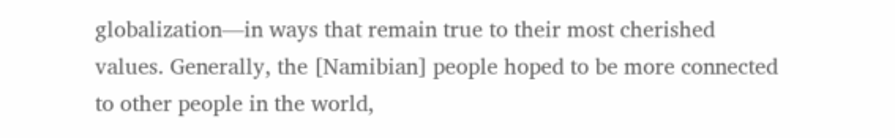globalization—in ways that remain true to their most cherished values. Generally, the [Namibian] people hoped to be more connected to other people in the world,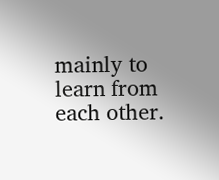mainly to learn from each other.